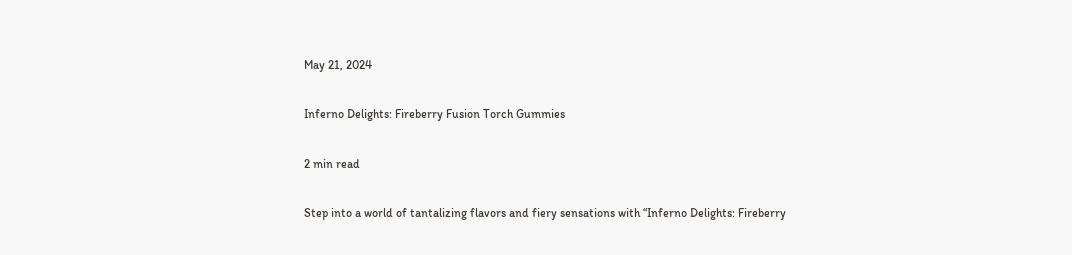May 21, 2024

Inferno Delights: Fireberry Fusion Torch Gummies

2 min read

Step into a world of tantalizing flavors and fiery sensations with “Inferno Delights: Fireberry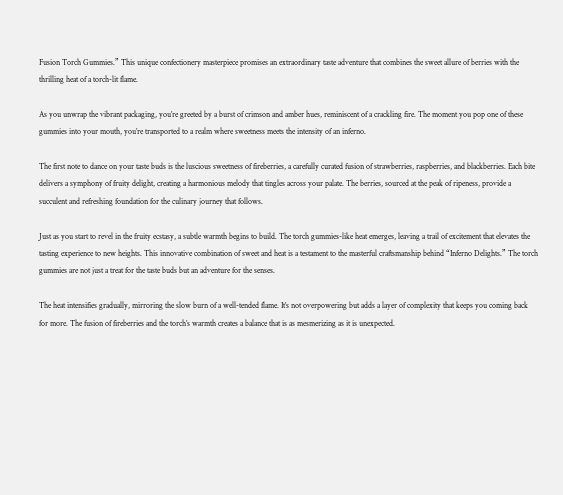Fusion Torch Gummies.” This unique confectionery masterpiece promises an extraordinary taste adventure that combines the sweet allure of berries with the thrilling heat of a torch-lit flame.

As you unwrap the vibrant packaging, you’re greeted by a burst of crimson and amber hues, reminiscent of a crackling fire. The moment you pop one of these gummies into your mouth, you’re transported to a realm where sweetness meets the intensity of an inferno.

The first note to dance on your taste buds is the luscious sweetness of fireberries, a carefully curated fusion of strawberries, raspberries, and blackberries. Each bite delivers a symphony of fruity delight, creating a harmonious melody that tingles across your palate. The berries, sourced at the peak of ripeness, provide a succulent and refreshing foundation for the culinary journey that follows.

Just as you start to revel in the fruity ecstasy, a subtle warmth begins to build. The torch gummies-like heat emerges, leaving a trail of excitement that elevates the tasting experience to new heights. This innovative combination of sweet and heat is a testament to the masterful craftsmanship behind “Inferno Delights.” The torch gummies are not just a treat for the taste buds but an adventure for the senses.

The heat intensifies gradually, mirroring the slow burn of a well-tended flame. It’s not overpowering but adds a layer of complexity that keeps you coming back for more. The fusion of fireberries and the torch’s warmth creates a balance that is as mesmerizing as it is unexpected.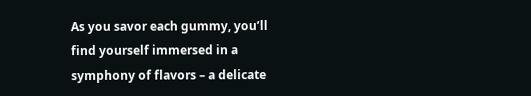As you savor each gummy, you’ll find yourself immersed in a symphony of flavors – a delicate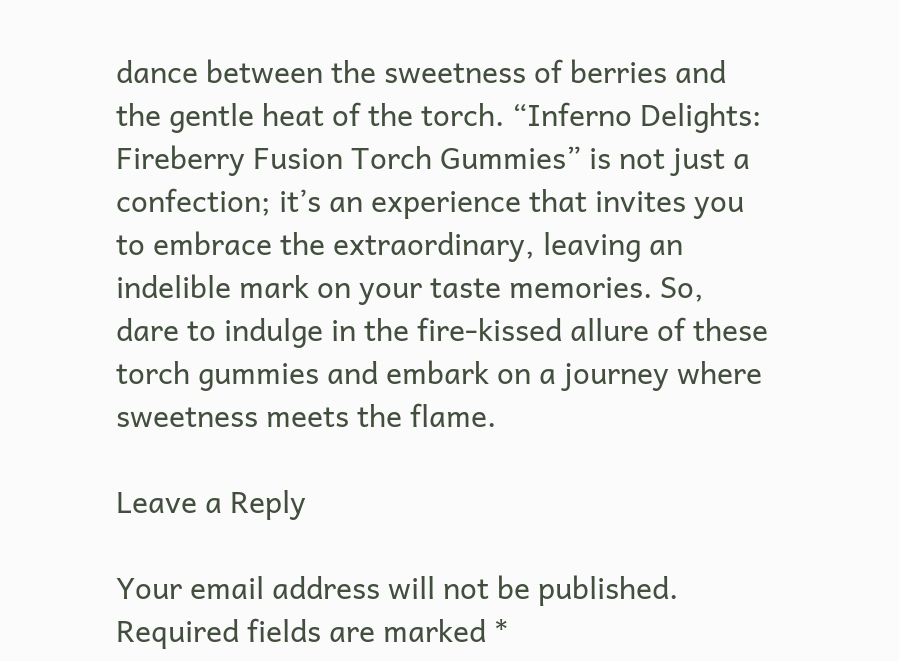dance between the sweetness of berries and the gentle heat of the torch. “Inferno Delights: Fireberry Fusion Torch Gummies” is not just a confection; it’s an experience that invites you to embrace the extraordinary, leaving an indelible mark on your taste memories. So, dare to indulge in the fire-kissed allure of these torch gummies and embark on a journey where sweetness meets the flame.

Leave a Reply

Your email address will not be published. Required fields are marked *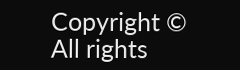Copyright © All rights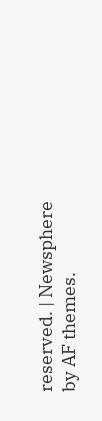reserved. | Newsphere by AF themes.